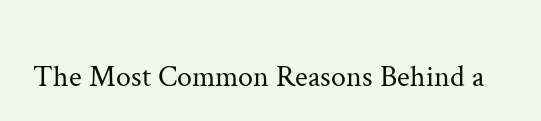The Most Common Reasons Behind a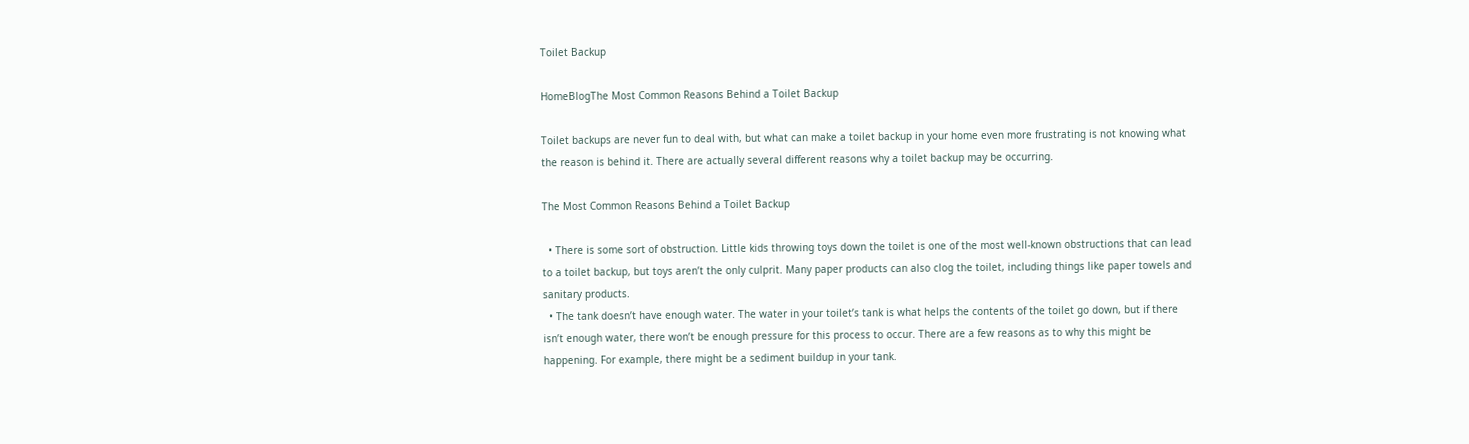Toilet Backup

HomeBlogThe Most Common Reasons Behind a Toilet Backup

Toilet backups are never fun to deal with, but what can make a toilet backup in your home even more frustrating is not knowing what the reason is behind it. There are actually several different reasons why a toilet backup may be occurring.

The Most Common Reasons Behind a Toilet Backup

  • There is some sort of obstruction. Little kids throwing toys down the toilet is one of the most well-known obstructions that can lead to a toilet backup, but toys aren’t the only culprit. Many paper products can also clog the toilet, including things like paper towels and sanitary products.
  • The tank doesn’t have enough water. The water in your toilet’s tank is what helps the contents of the toilet go down, but if there isn’t enough water, there won’t be enough pressure for this process to occur. There are a few reasons as to why this might be happening. For example, there might be a sediment buildup in your tank.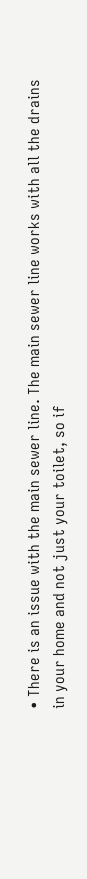• There is an issue with the main sewer line. The main sewer line works with all the drains in your home and not just your toilet, so if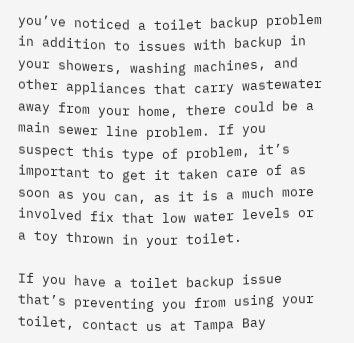you’ve noticed a toilet backup problem in addition to issues with backup in your showers, washing machines, and other appliances that carry wastewater away from your home, there could be a main sewer line problem. If you suspect this type of problem, it’s important to get it taken care of as soon as you can, as it is a much more involved fix that low water levels or a toy thrown in your toilet.

If you have a toilet backup issue that’s preventing you from using your toilet, contact us at Tampa Bay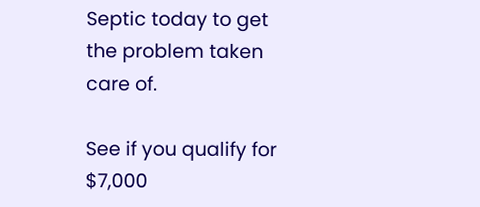Septic today to get the problem taken care of.

See if you qualify for $7,000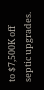to $7,500K off septic upgrades.